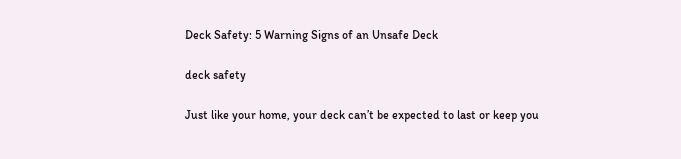Deck Safety: 5 Warning Signs of an Unsafe Deck

deck safety

Just like your home, your deck can’t be expected to last or keep you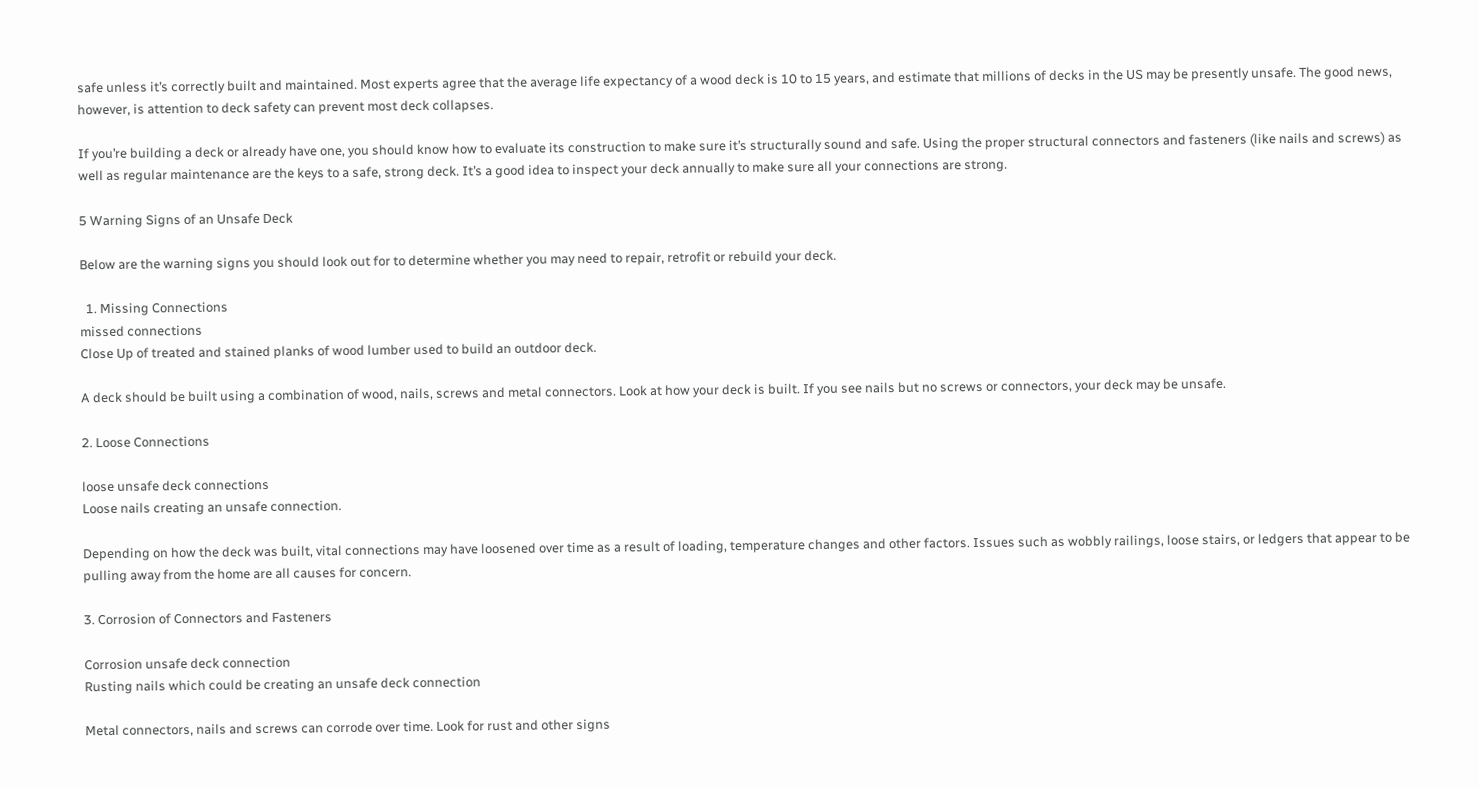safe unless it’s correctly built and maintained. Most experts agree that the average life expectancy of a wood deck is 10 to 15 years, and estimate that millions of decks in the US may be presently unsafe. The good news, however, is attention to deck safety can prevent most deck collapses.

If you’re building a deck or already have one, you should know how to evaluate its construction to make sure it’s structurally sound and safe. Using the proper structural connectors and fasteners (like nails and screws) as well as regular maintenance are the keys to a safe, strong deck. It’s a good idea to inspect your deck annually to make sure all your connections are strong.

5 Warning Signs of an Unsafe Deck

Below are the warning signs you should look out for to determine whether you may need to repair, retrofit or rebuild your deck.

  1. Missing Connections
missed connections
Close Up of treated and stained planks of wood lumber used to build an outdoor deck.

A deck should be built using a combination of wood, nails, screws and metal connectors. Look at how your deck is built. If you see nails but no screws or connectors, your deck may be unsafe.

2. Loose Connections

loose unsafe deck connections
Loose nails creating an unsafe connection.

Depending on how the deck was built, vital connections may have loosened over time as a result of loading, temperature changes and other factors. Issues such as wobbly railings, loose stairs, or ledgers that appear to be pulling away from the home are all causes for concern.

3. Corrosion of Connectors and Fasteners

Corrosion unsafe deck connection
Rusting nails which could be creating an unsafe deck connection

Metal connectors, nails and screws can corrode over time. Look for rust and other signs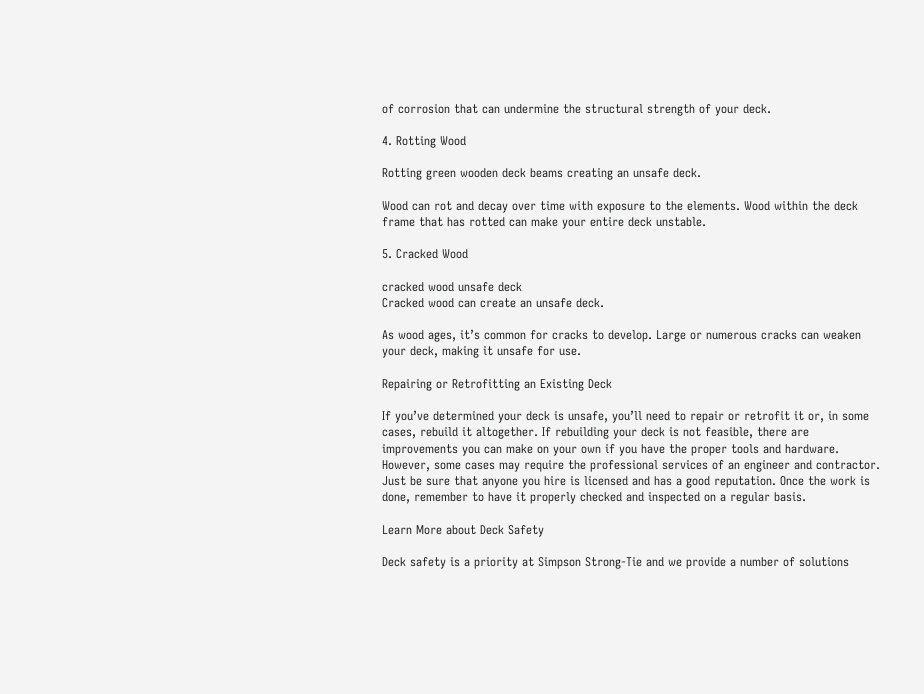of corrosion that can undermine the structural strength of your deck.

4. Rotting Wood

Rotting green wooden deck beams creating an unsafe deck.

Wood can rot and decay over time with exposure to the elements. Wood within the deck frame that has rotted can make your entire deck unstable.

5. Cracked Wood

cracked wood unsafe deck
Cracked wood can create an unsafe deck.

As wood ages, it’s common for cracks to develop. Large or numerous cracks can weaken your deck, making it unsafe for use.

Repairing or Retrofitting an Existing Deck

If you’ve determined your deck is unsafe, you’ll need to repair or retrofit it or, in some cases, rebuild it altogether. If rebuilding your deck is not feasible, there are improvements you can make on your own if you have the proper tools and hardware. However, some cases may require the professional services of an engineer and contractor. Just be sure that anyone you hire is licensed and has a good reputation. Once the work is done, remember to have it properly checked and inspected on a regular basis.

Learn More about Deck Safety

Deck safety is a priority at Simpson Strong-Tie and we provide a number of solutions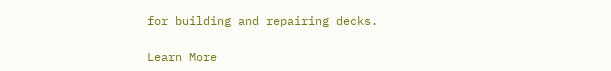for building and repairing decks.

Learn More